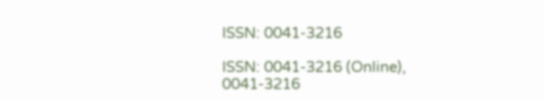ISSN: 0041-3216

ISSN: 0041-3216 (Online), 0041-3216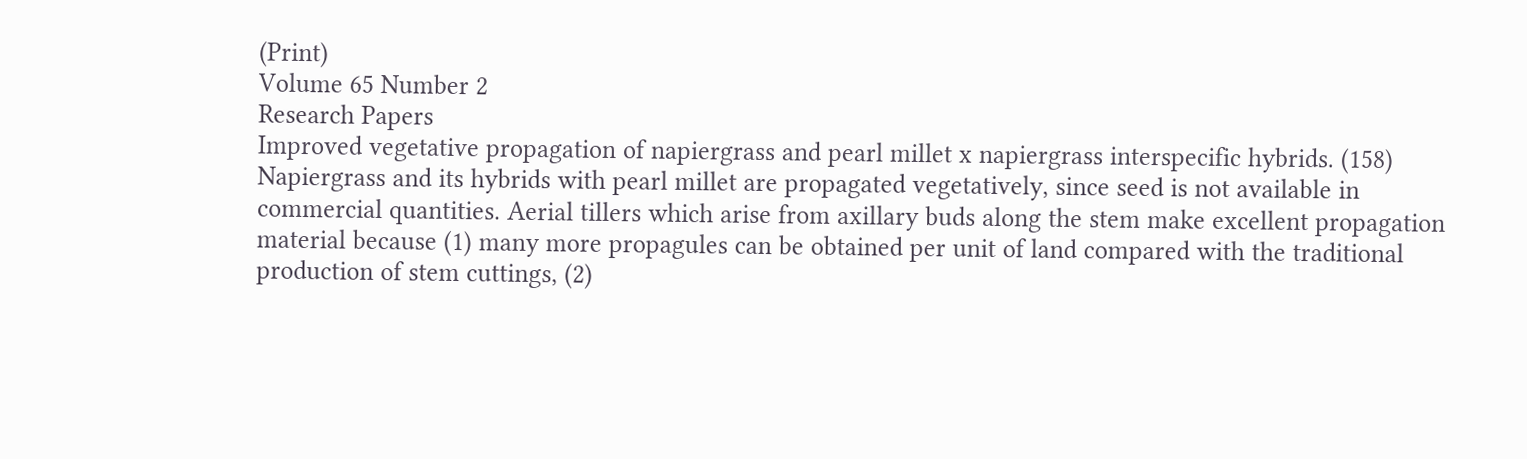(Print)
Volume 65 Number 2
Research Papers
Improved vegetative propagation of napiergrass and pearl millet x napiergrass interspecific hybrids. (158)
Napiergrass and its hybrids with pearl millet are propagated vegetatively, since seed is not available in commercial quantities. Aerial tillers which arise from axillary buds along the stem make excellent propagation material because (1) many more propagules can be obtained per unit of land compared with the traditional production of stem cuttings, (2)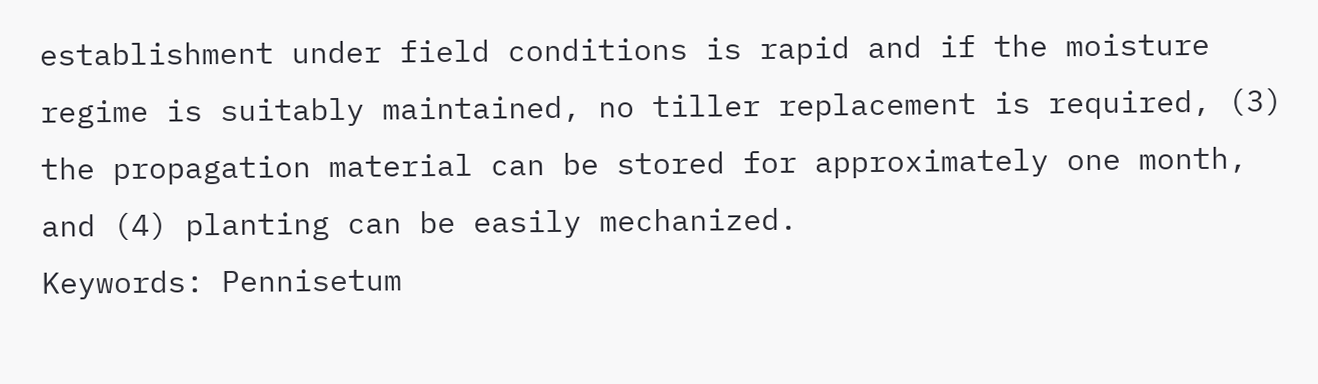establishment under field conditions is rapid and if the moisture regime is suitably maintained, no tiller replacement is required, (3) the propagation material can be stored for approximately one month, and (4) planting can be easily mechanized.
Keywords: Pennisetum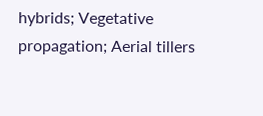hybrids; Vegetative propagation; Aerial tillers